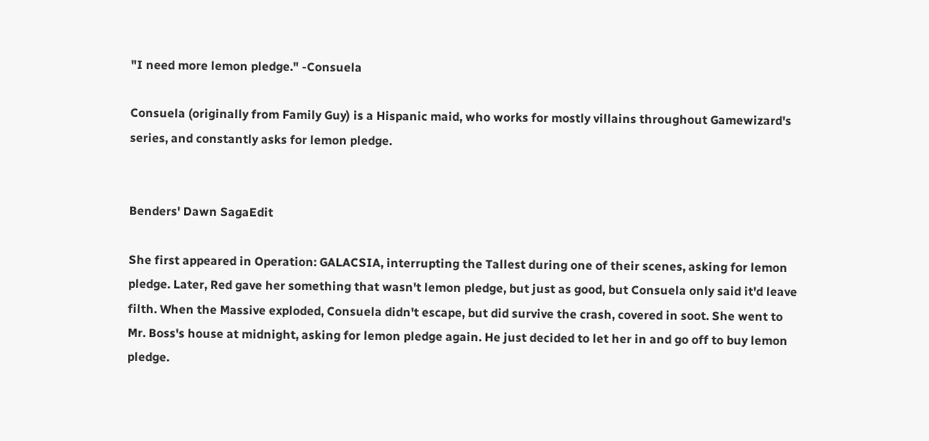"I need more lemon pledge." -Consuela

Consuela (originally from Family Guy) is a Hispanic maid, who works for mostly villains throughout Gamewizard's series, and constantly asks for lemon pledge.


Benders' Dawn SagaEdit

She first appeared in Operation: GALACSIA, interrupting the Tallest during one of their scenes, asking for lemon pledge. Later, Red gave her something that wasn't lemon pledge, but just as good, but Consuela only said it'd leave filth. When the Massive exploded, Consuela didn't escape, but did survive the crash, covered in soot. She went to Mr. Boss's house at midnight, asking for lemon pledge again. He just decided to let her in and go off to buy lemon pledge.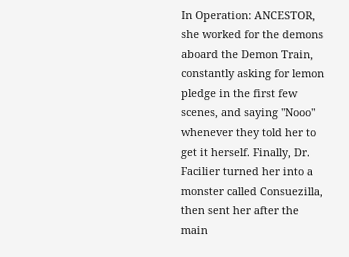In Operation: ANCESTOR, she worked for the demons aboard the Demon Train, constantly asking for lemon pledge in the first few scenes, and saying "Nooo" whenever they told her to get it herself. Finally, Dr. Facilier turned her into a monster called Consuezilla, then sent her after the main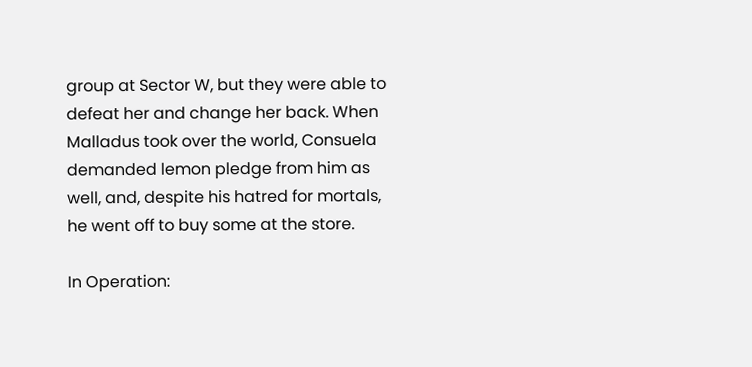group at Sector W, but they were able to defeat her and change her back. When Malladus took over the world, Consuela demanded lemon pledge from him as well, and, despite his hatred for mortals, he went off to buy some at the store.

In Operation: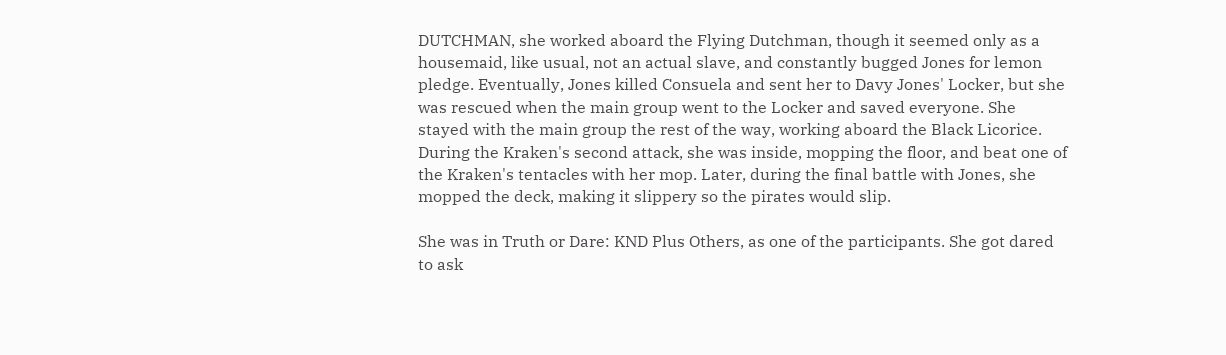DUTCHMAN, she worked aboard the Flying Dutchman, though it seemed only as a housemaid, like usual, not an actual slave, and constantly bugged Jones for lemon pledge. Eventually, Jones killed Consuela and sent her to Davy Jones' Locker, but she was rescued when the main group went to the Locker and saved everyone. She stayed with the main group the rest of the way, working aboard the Black Licorice. During the Kraken's second attack, she was inside, mopping the floor, and beat one of the Kraken's tentacles with her mop. Later, during the final battle with Jones, she mopped the deck, making it slippery so the pirates would slip.

She was in Truth or Dare: KND Plus Others, as one of the participants. She got dared to ask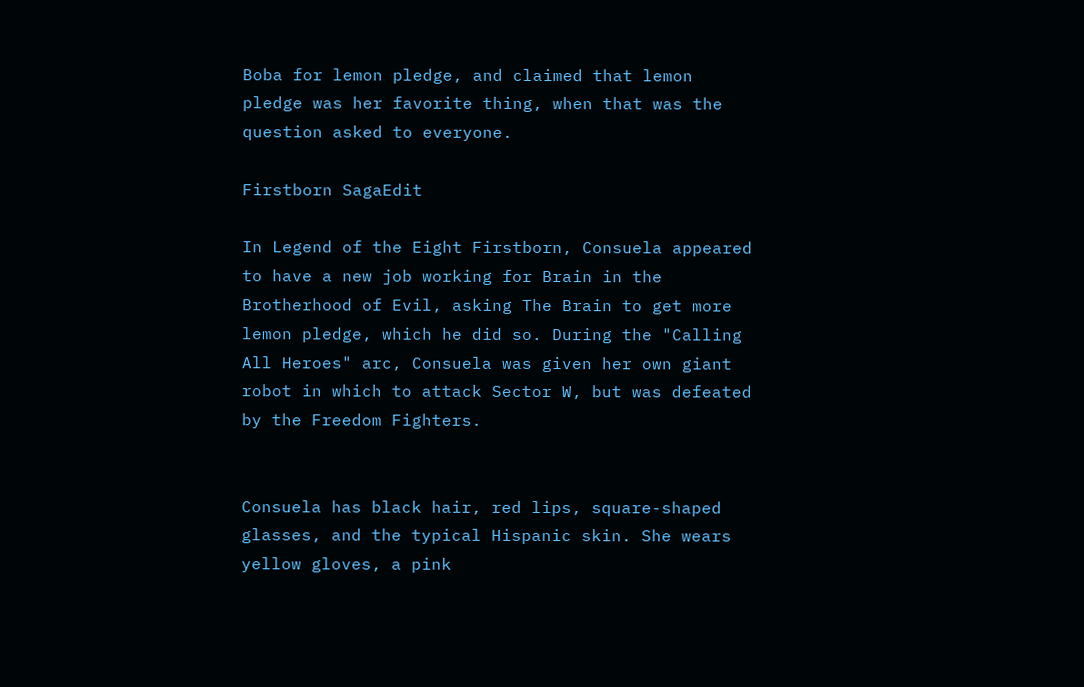Boba for lemon pledge, and claimed that lemon pledge was her favorite thing, when that was the question asked to everyone.

Firstborn SagaEdit

In Legend of the Eight Firstborn, Consuela appeared to have a new job working for Brain in the Brotherhood of Evil, asking The Brain to get more lemon pledge, which he did so. During the "Calling All Heroes" arc, Consuela was given her own giant robot in which to attack Sector W, but was defeated by the Freedom Fighters.


Consuela has black hair, red lips, square-shaped glasses, and the typical Hispanic skin. She wears yellow gloves, a pink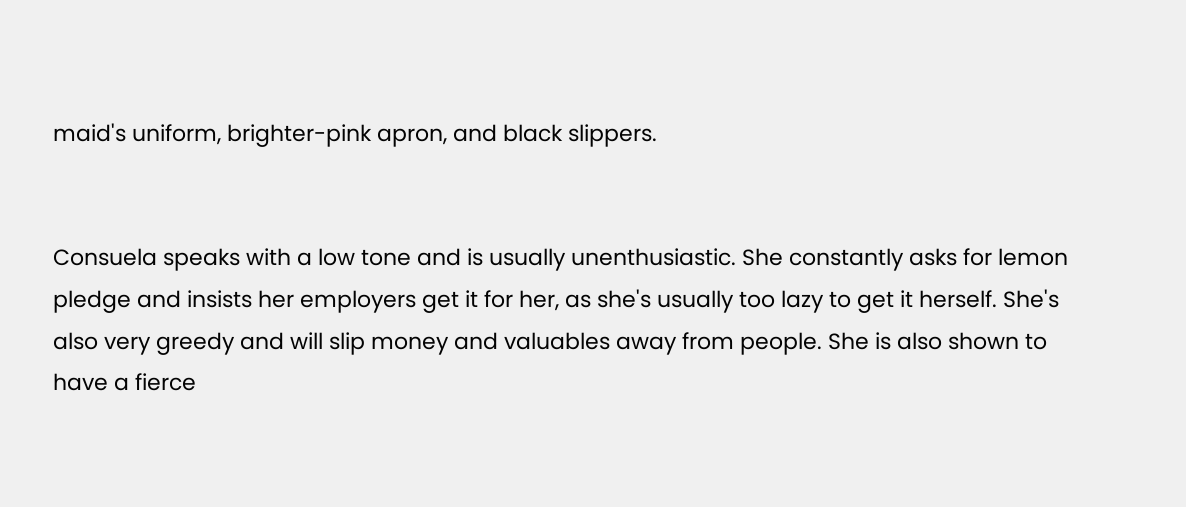maid's uniform, brighter-pink apron, and black slippers.


Consuela speaks with a low tone and is usually unenthusiastic. She constantly asks for lemon pledge and insists her employers get it for her, as she's usually too lazy to get it herself. She's also very greedy and will slip money and valuables away from people. She is also shown to have a fierce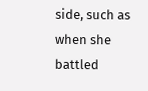side, such as when she battled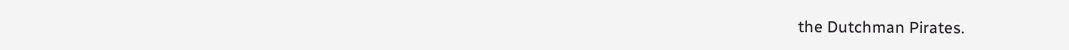the Dutchman Pirates.